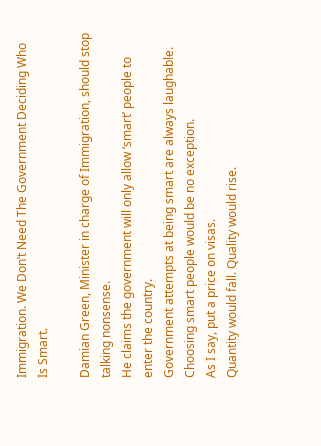Immigration. We Don’t Need The Government Deciding Who Is Smart.

Damian Green, Minister in charge of Immigration, should stop talking nonsense.
He claims the government will only allow ‘smart’ people to enter the country.
Government attempts at being smart are always laughable.
Choosing smart people would be no exception.
As I say, put a price on visas.
Quantity would fall. Quality would rise.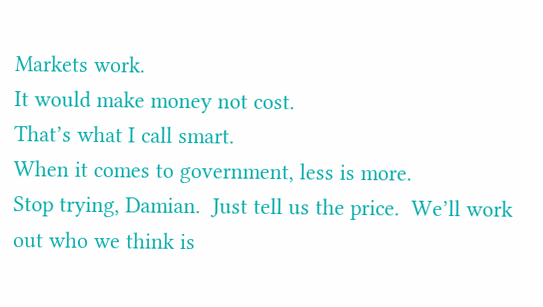Markets work.
It would make money not cost.
That’s what I call smart.
When it comes to government, less is more.
Stop trying, Damian.  Just tell us the price.  We’ll work out who we think is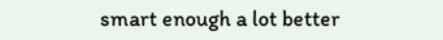smart enough a lot better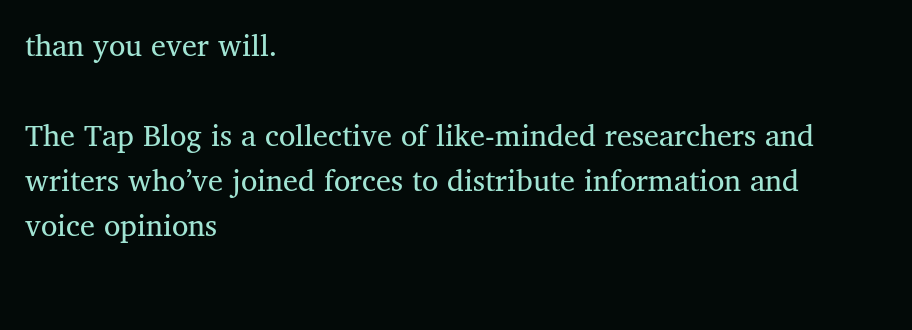than you ever will.

The Tap Blog is a collective of like-minded researchers and writers who’ve joined forces to distribute information and voice opinions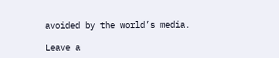avoided by the world’s media.

Leave a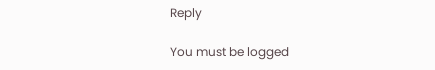Reply

You must be logged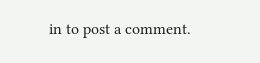in to post a comment.